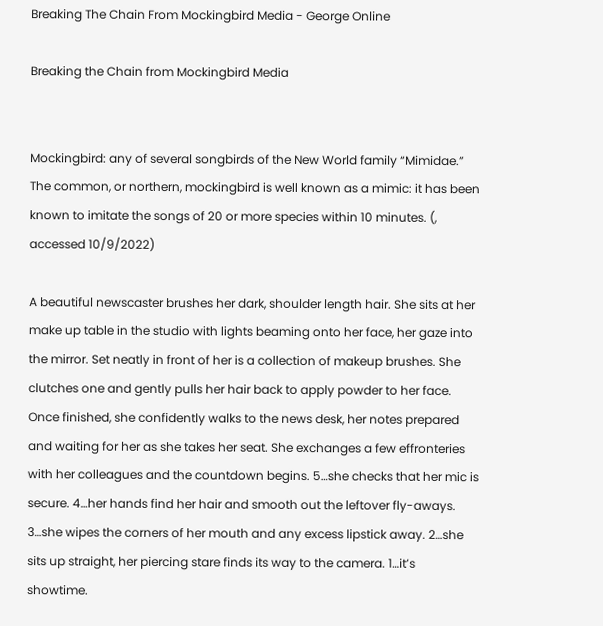Breaking The Chain From Mockingbird Media - George Online

Breaking the Chain from Mockingbird Media


Mockingbird: any of several songbirds of the New World family “Mimidae.” The common, or northern, mockingbird is well known as a mimic: it has been known to imitate the songs of 20 or more species within 10 minutes. (, accessed 10/9/2022)

A beautiful newscaster brushes her dark, shoulder length hair. She sits at her make up table in the studio with lights beaming onto her face, her gaze into the mirror. Set neatly in front of her is a collection of makeup brushes. She clutches one and gently pulls her hair back to apply powder to her face. Once finished, she confidently walks to the news desk, her notes prepared and waiting for her as she takes her seat. She exchanges a few effronteries with her colleagues and the countdown begins. 5…she checks that her mic is secure. 4…her hands find her hair and smooth out the leftover fly-aways. 3…she wipes the corners of her mouth and any excess lipstick away. 2…she sits up straight, her piercing stare finds its way to the camera. 1…it’s showtime.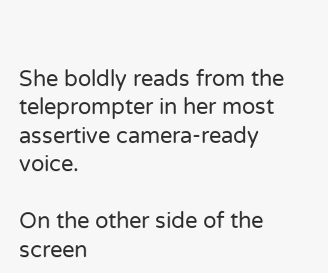She boldly reads from the teleprompter in her most assertive camera-ready voice.

On the other side of the screen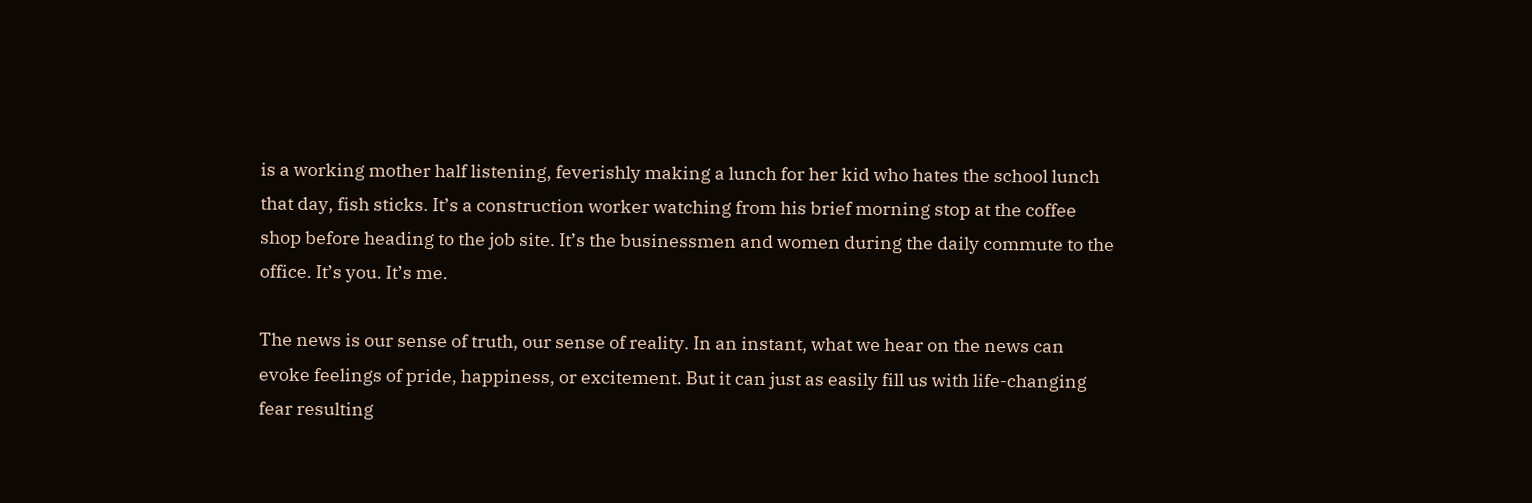is a working mother half listening, feverishly making a lunch for her kid who hates the school lunch that day, fish sticks. It’s a construction worker watching from his brief morning stop at the coffee shop before heading to the job site. It’s the businessmen and women during the daily commute to the office. It’s you. It’s me.

The news is our sense of truth, our sense of reality. In an instant, what we hear on the news can evoke feelings of pride, happiness, or excitement. But it can just as easily fill us with life-changing fear resulting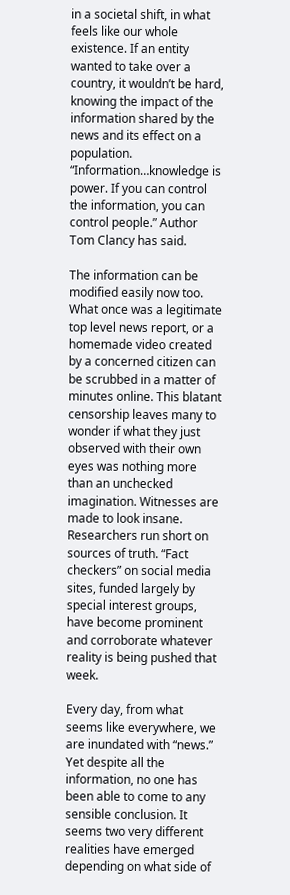in a societal shift, in what feels like our whole existence. If an entity wanted to take over a country, it wouldn’t be hard, knowing the impact of the information shared by the news and its effect on a population. “Information…knowledge is power. If you can control the information, you can control people.” Author Tom Clancy has said.

The information can be modified easily now too. What once was a legitimate top level news report, or a homemade video created by a concerned citizen can be scrubbed in a matter of minutes online. This blatant censorship leaves many to wonder if what they just observed with their own eyes was nothing more than an unchecked imagination. Witnesses are made to look insane. Researchers run short on sources of truth. “Fact checkers” on social media sites, funded largely by special interest groups, have become prominent and corroborate whatever reality is being pushed that week.

Every day, from what seems like everywhere, we are inundated with “news.” Yet despite all the information, no one has been able to come to any sensible conclusion. It seems two very different realities have emerged depending on what side of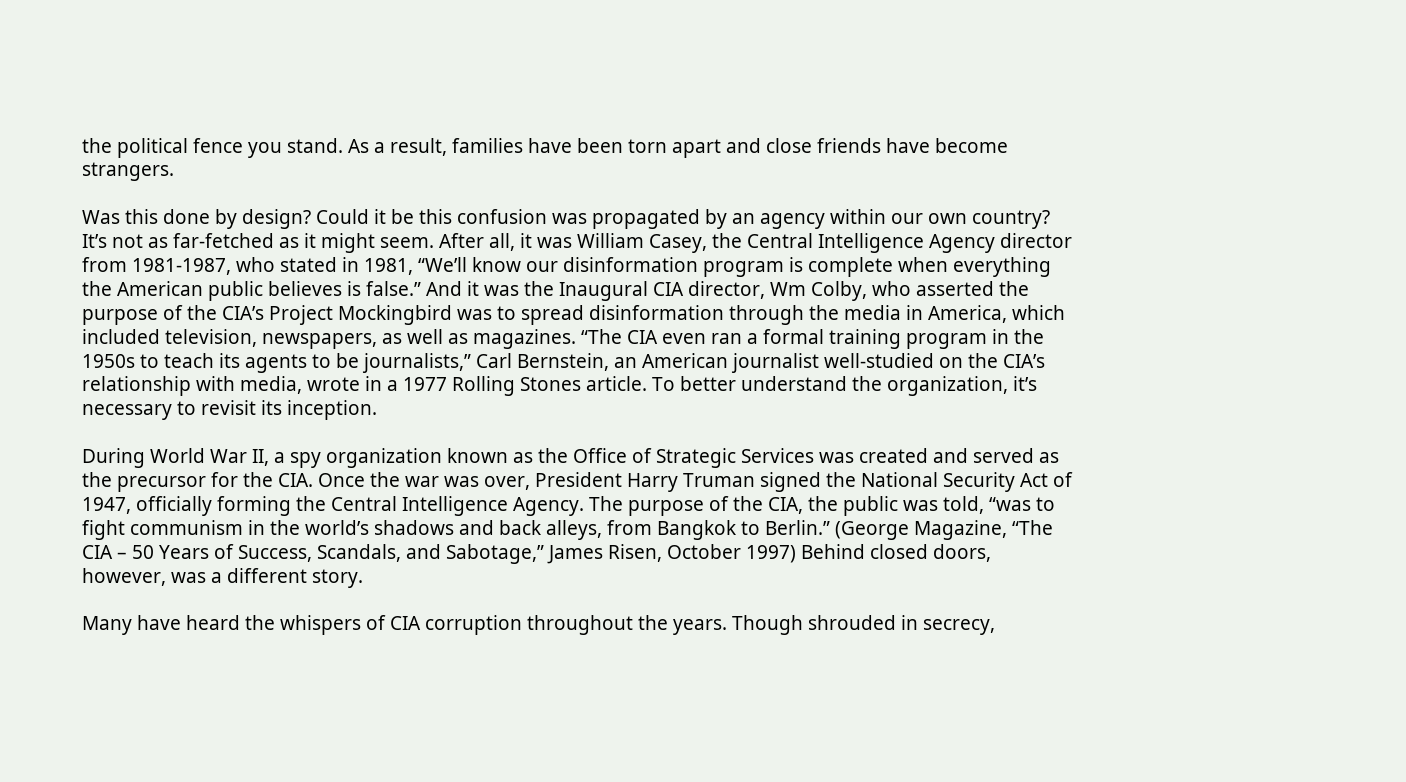the political fence you stand. As a result, families have been torn apart and close friends have become strangers.

Was this done by design? Could it be this confusion was propagated by an agency within our own country? It’s not as far-fetched as it might seem. After all, it was William Casey, the Central Intelligence Agency director from 1981-1987, who stated in 1981, “We’ll know our disinformation program is complete when everything the American public believes is false.” And it was the Inaugural CIA director, Wm Colby, who asserted the purpose of the CIA’s Project Mockingbird was to spread disinformation through the media in America, which included television, newspapers, as well as magazines. “The CIA even ran a formal training program in the 1950s to teach its agents to be journalists,” Carl Bernstein, an American journalist well-studied on the CIA’s relationship with media, wrote in a 1977 Rolling Stones article. To better understand the organization, it’s necessary to revisit its inception.

During World War II, a spy organization known as the Office of Strategic Services was created and served as the precursor for the CIA. Once the war was over, President Harry Truman signed the National Security Act of 1947, officially forming the Central Intelligence Agency. The purpose of the CIA, the public was told, “was to fight communism in the world’s shadows and back alleys, from Bangkok to Berlin.” (George Magazine, “The CIA – 50 Years of Success, Scandals, and Sabotage,” James Risen, October 1997) Behind closed doors, however, was a different story.

Many have heard the whispers of CIA corruption throughout the years. Though shrouded in secrecy,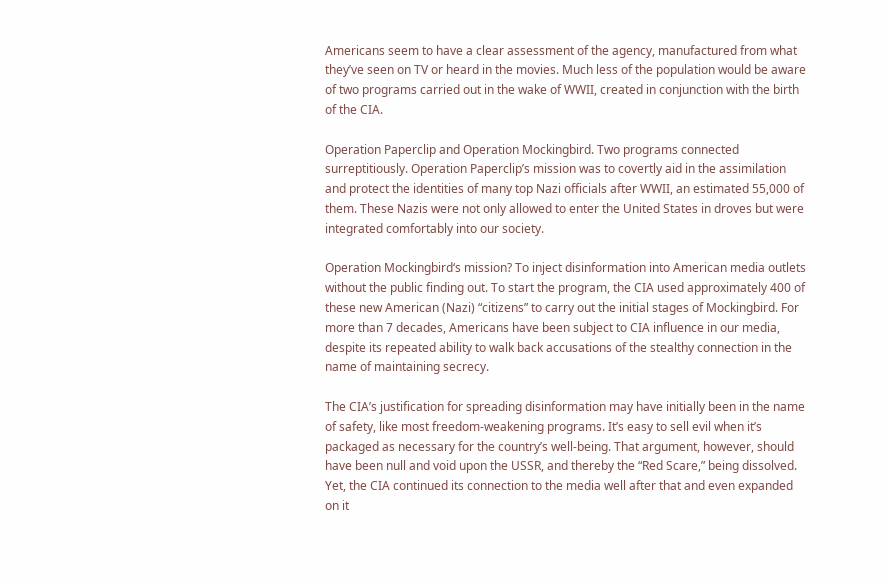Americans seem to have a clear assessment of the agency, manufactured from what they’ve seen on TV or heard in the movies. Much less of the population would be aware of two programs carried out in the wake of WWII, created in conjunction with the birth of the CIA.

Operation Paperclip and Operation Mockingbird. Two programs connected surreptitiously. Operation Paperclip’s mission was to covertly aid in the assimilation and protect the identities of many top Nazi officials after WWII, an estimated 55,000 of them. These Nazis were not only allowed to enter the United States in droves but were integrated comfortably into our society.

Operation Mockingbird‘s mission? To inject disinformation into American media outlets without the public finding out. To start the program, the CIA used approximately 400 of these new American (Nazi) “citizens” to carry out the initial stages of Mockingbird. For more than 7 decades, Americans have been subject to CIA influence in our media, despite its repeated ability to walk back accusations of the stealthy connection in the name of maintaining secrecy.

The CIA’s justification for spreading disinformation may have initially been in the name of safety, like most freedom-weakening programs. It’s easy to sell evil when it’s packaged as necessary for the country’s well-being. That argument, however, should have been null and void upon the USSR, and thereby the “Red Scare,” being dissolved. Yet, the CIA continued its connection to the media well after that and even expanded on it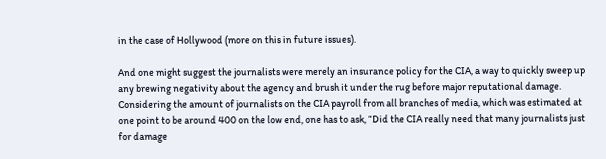in the case of Hollywood (more on this in future issues).

And one might suggest the journalists were merely an insurance policy for the CIA, a way to quickly sweep up any brewing negativity about the agency and brush it under the rug before major reputational damage. Considering the amount of journalists on the CIA payroll from all branches of media, which was estimated at one point to be around 400 on the low end, one has to ask, “Did the CIA really need that many journalists just for damage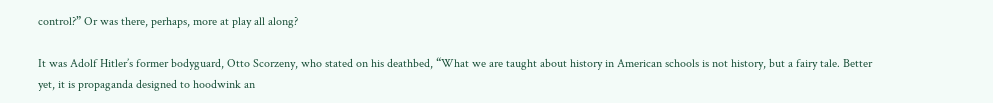control?” Or was there, perhaps, more at play all along?

It was Adolf Hitler’s former bodyguard, Otto Scorzeny, who stated on his deathbed, “What we are taught about history in American schools is not history, but a fairy tale. Better yet, it is propaganda designed to hoodwink an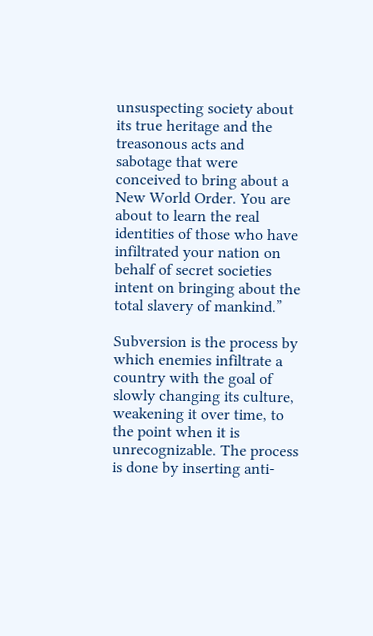unsuspecting society about its true heritage and the treasonous acts and sabotage that were conceived to bring about a New World Order. You are about to learn the real identities of those who have infiltrated your nation on behalf of secret societies intent on bringing about the total slavery of mankind.”

Subversion is the process by which enemies infiltrate a country with the goal of slowly changing its culture, weakening it over time, to the point when it is unrecognizable. The process is done by inserting anti-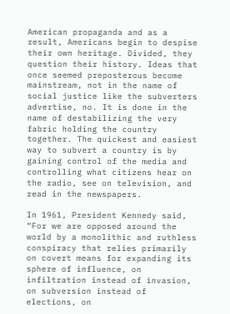American propaganda and as a result, Americans begin to despise their own heritage. Divided, they question their history. Ideas that once seemed preposterous become mainstream, not in the name of social justice like the subverters advertise, no. It is done in the name of destabilizing the very fabric holding the country together. The quickest and easiest way to subvert a country is by gaining control of the media and controlling what citizens hear on the radio, see on television, and read in the newspapers.

In 1961, President Kennedy said, “For we are opposed around the world by a monolithic and ruthless conspiracy that relies primarily on covert means for expanding its sphere of influence, on infiltration instead of invasion, on subversion instead of elections, on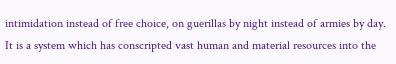intimidation instead of free choice, on guerillas by night instead of armies by day. It is a system which has conscripted vast human and material resources into the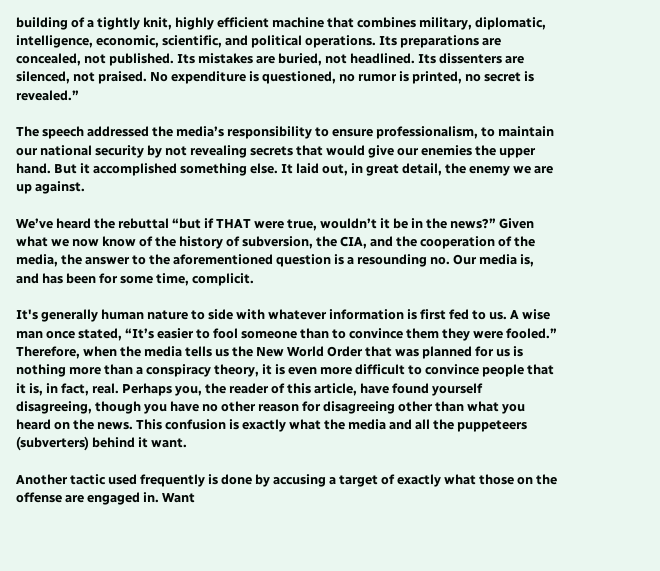building of a tightly knit, highly efficient machine that combines military, diplomatic, intelligence, economic, scientific, and political operations. Its preparations are concealed, not published. Its mistakes are buried, not headlined. Its dissenters are silenced, not praised. No expenditure is questioned, no rumor is printed, no secret is revealed.”

The speech addressed the media’s responsibility to ensure professionalism, to maintain our national security by not revealing secrets that would give our enemies the upper hand. But it accomplished something else. It laid out, in great detail, the enemy we are up against.

We’ve heard the rebuttal “but if THAT were true, wouldn’t it be in the news?” Given what we now know of the history of subversion, the CIA, and the cooperation of the media, the answer to the aforementioned question is a resounding no. Our media is, and has been for some time, complicit.

It's generally human nature to side with whatever information is first fed to us. A wise man once stated, “It’s easier to fool someone than to convince them they were fooled.” Therefore, when the media tells us the New World Order that was planned for us is nothing more than a conspiracy theory, it is even more difficult to convince people that it is, in fact, real. Perhaps you, the reader of this article, have found yourself disagreeing, though you have no other reason for disagreeing other than what you heard on the news. This confusion is exactly what the media and all the puppeteers (subverters) behind it want.

Another tactic used frequently is done by accusing a target of exactly what those on the offense are engaged in. Want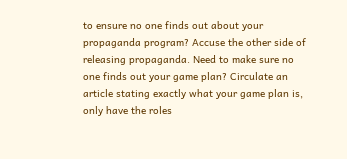to ensure no one finds out about your propaganda program? Accuse the other side of releasing propaganda. Need to make sure no one finds out your game plan? Circulate an article stating exactly what your game plan is, only have the roles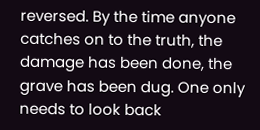reversed. By the time anyone catches on to the truth, the damage has been done, the grave has been dug. One only needs to look back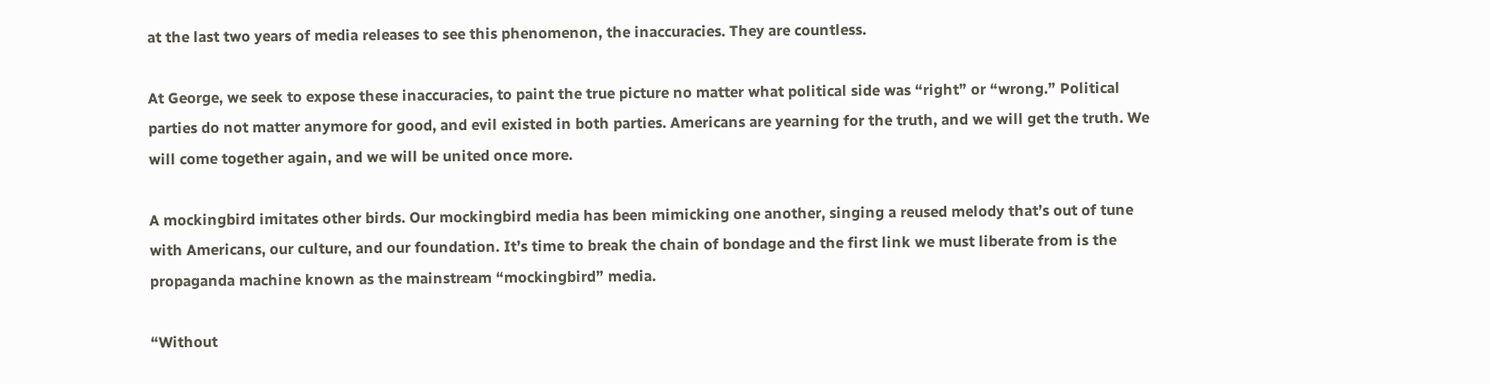at the last two years of media releases to see this phenomenon, the inaccuracies. They are countless.

At George, we seek to expose these inaccuracies, to paint the true picture no matter what political side was “right” or “wrong.” Political parties do not matter anymore for good, and evil existed in both parties. Americans are yearning for the truth, and we will get the truth. We will come together again, and we will be united once more.

A mockingbird imitates other birds. Our mockingbird media has been mimicking one another, singing a reused melody that’s out of tune with Americans, our culture, and our foundation. It’s time to break the chain of bondage and the first link we must liberate from is the propaganda machine known as the mainstream “mockingbird” media.

“Without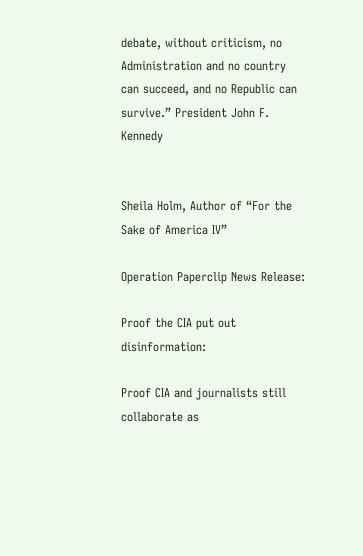debate, without criticism, no Administration and no country can succeed, and no Republic can survive.” President John F. Kennedy


Sheila Holm, Author of “For the Sake of America IV”

Operation Paperclip News Release:

Proof the CIA put out disinformation:

Proof CIA and journalists still collaborate as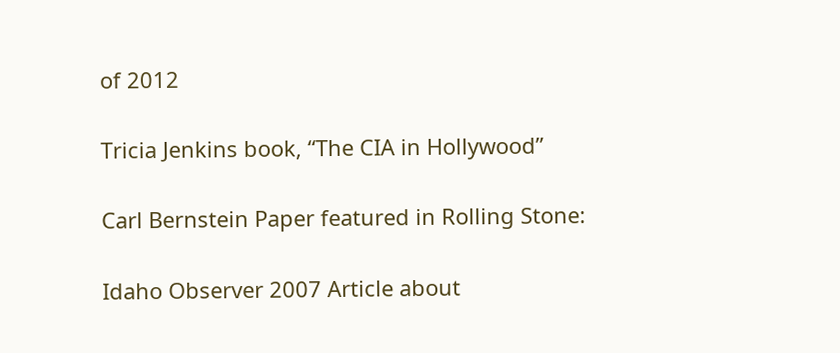of 2012

Tricia Jenkins book, “The CIA in Hollywood”

Carl Bernstein Paper featured in Rolling Stone:

Idaho Observer 2007 Article about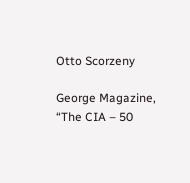Otto Scorzeny

George Magazine, “The CIA – 50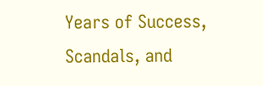Years of Success, Scandals, and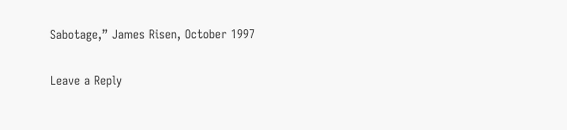Sabotage,” James Risen, October 1997

Leave a Reply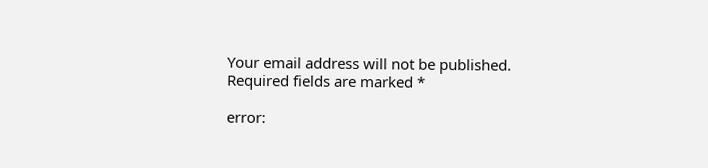Your email address will not be published. Required fields are marked *

error: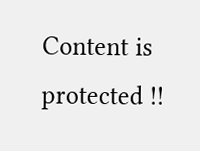Content is protected !!